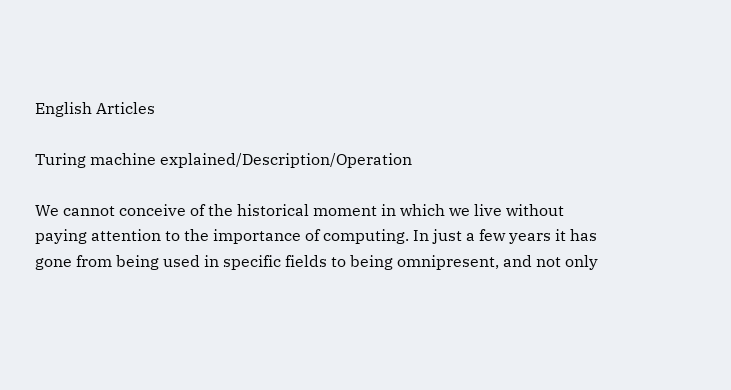English Articles

Turing machine explained/Description/Operation

We cannot conceive of the historical moment in which we live without paying attention to the importance of computing. In just a few years it has gone from being used in specific fields to being omnipresent, and not only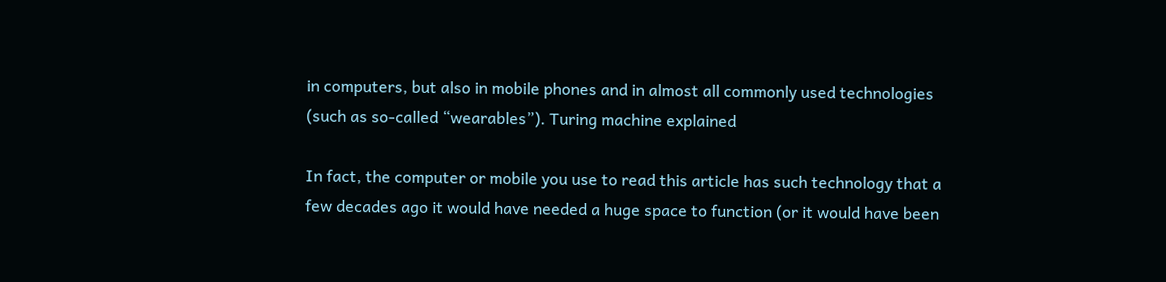in computers, but also in mobile phones and in almost all commonly used technologies (such as so-called “wearables”). Turing machine explained

In fact, the computer or mobile you use to read this article has such technology that a few decades ago it would have needed a huge space to function (or it would have been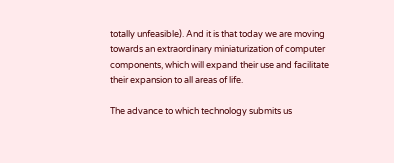totally unfeasible). And it is that today we are moving towards an extraordinary miniaturization of computer components, which will expand their use and facilitate their expansion to all areas of life.

The advance to which technology submits us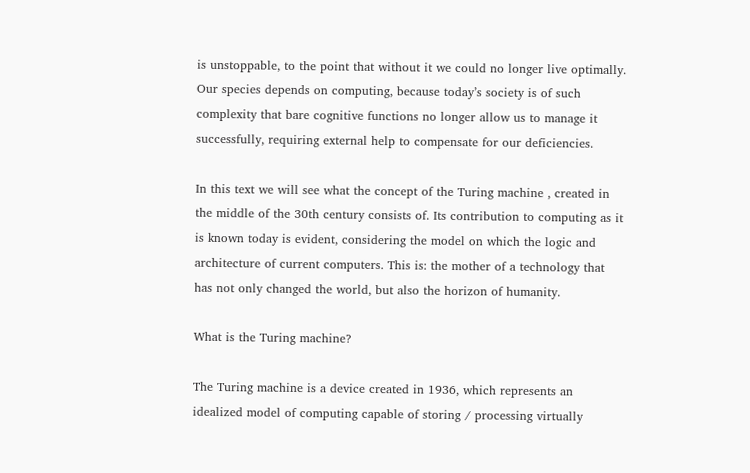is unstoppable, to the point that without it we could no longer live optimally. Our species depends on computing, because today’s society is of such complexity that bare cognitive functions no longer allow us to manage it successfully, requiring external help to compensate for our deficiencies.

In this text we will see what the concept of the Turing machine , created in the middle of the 30th century consists of. Its contribution to computing as it is known today is evident, considering the model on which the logic and architecture of current computers. This is: the mother of a technology that has not only changed the world, but also the horizon of humanity.

What is the Turing machine?

The Turing machine is a device created in 1936, which represents an idealized model of computing capable of storing / processing virtually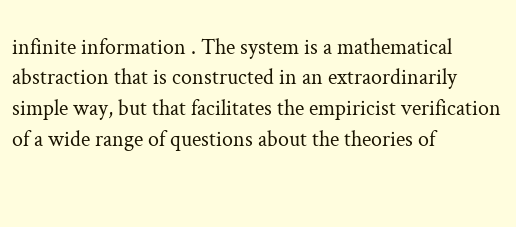infinite information . The system is a mathematical abstraction that is constructed in an extraordinarily simple way, but that facilitates the empiricist verification of a wide range of questions about the theories of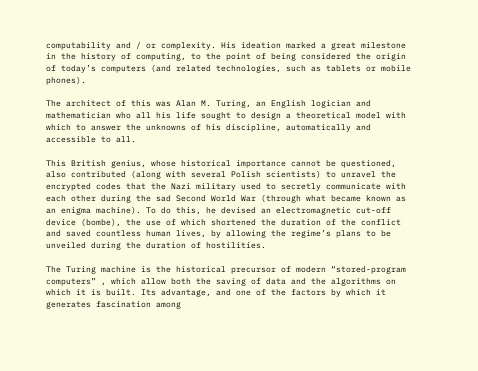computability and / or complexity. His ideation marked a great milestone in the history of computing, to the point of being considered the origin of today’s computers (and related technologies, such as tablets or mobile phones).

The architect of this was Alan M. Turing, an English logician and mathematician who all his life sought to design a theoretical model with which to answer the unknowns of his discipline, automatically and accessible to all.

This British genius, whose historical importance cannot be questioned, also contributed (along with several Polish scientists) to unravel the encrypted codes that the Nazi military used to secretly communicate with each other during the sad Second World War (through what became known as an enigma machine). To do this, he devised an electromagnetic cut-off device (bombe), the use of which shortened the duration of the conflict and saved countless human lives, by allowing the regime’s plans to be unveiled during the duration of hostilities.

The Turing machine is the historical precursor of modern “stored-program computers” , which allow both the saving of data and the algorithms on which it is built. Its advantage, and one of the factors by which it generates fascination among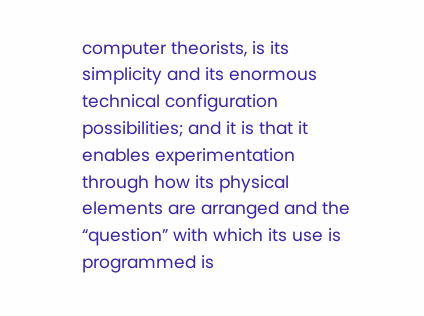computer theorists, is its simplicity and its enormous technical configuration possibilities; and it is that it enables experimentation through how its physical elements are arranged and the “question” with which its use is programmed is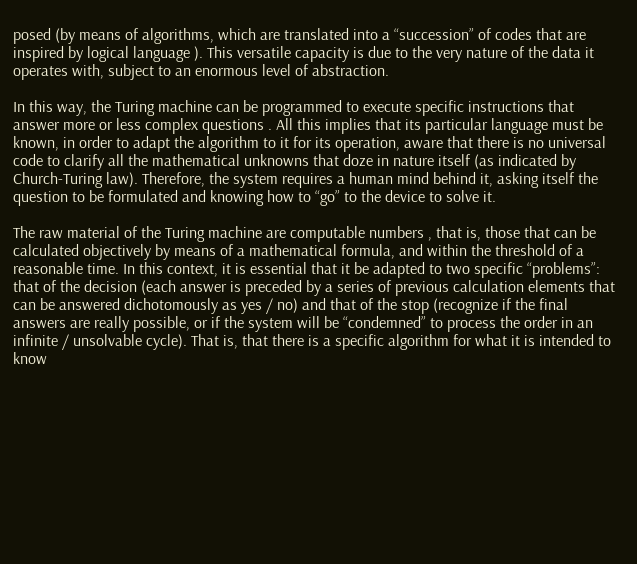posed (by means of algorithms, which are translated into a “succession” of codes that are inspired by logical language ). This versatile capacity is due to the very nature of the data it operates with, subject to an enormous level of abstraction.

In this way, the Turing machine can be programmed to execute specific instructions that answer more or less complex questions . All this implies that its particular language must be known, in order to adapt the algorithm to it for its operation, aware that there is no universal code to clarify all the mathematical unknowns that doze in nature itself (as indicated by Church-Turing law). Therefore, the system requires a human mind behind it, asking itself the question to be formulated and knowing how to “go” to the device to solve it.

The raw material of the Turing machine are computable numbers , that is, those that can be calculated objectively by means of a mathematical formula, and within the threshold of a reasonable time. In this context, it is essential that it be adapted to two specific “problems”: that of the decision (each answer is preceded by a series of previous calculation elements that can be answered dichotomously as yes / no) and that of the stop (recognize if the final answers are really possible, or if the system will be “condemned” to process the order in an infinite / unsolvable cycle). That is, that there is a specific algorithm for what it is intended to know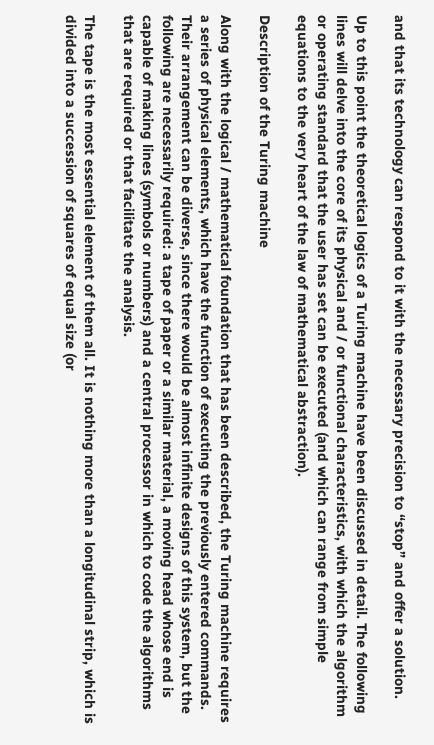and that its technology can respond to it with the necessary precision to “stop” and offer a solution.

Up to this point the theoretical logics of a Turing machine have been discussed in detail. The following lines will delve into the core of its physical and / or functional characteristics, with which the algorithm or operating standard that the user has set can be executed (and which can range from simple equations to the very heart of the law of mathematical abstraction).

Description of the Turing machine

Along with the logical / mathematical foundation that has been described, the Turing machine requires a series of physical elements, which have the function of executing the previously entered commands. Their arrangement can be diverse, since there would be almost infinite designs of this system, but the following are necessarily required: a tape of paper or a similar material, a moving head whose end is capable of making lines (symbols or numbers) and a central processor in which to code the algorithms that are required or that facilitate the analysis.

The tape is the most essential element of them all. It is nothing more than a longitudinal strip, which is divided into a succession of squares of equal size (or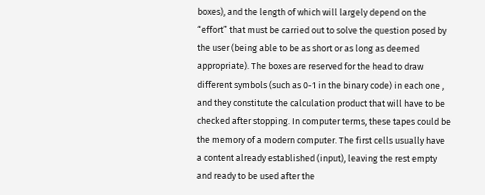boxes), and the length of which will largely depend on the “effort” that must be carried out to solve the question posed by the user (being able to be as short or as long as deemed appropriate). The boxes are reserved for the head to draw different symbols (such as 0-1 in the binary code) in each one , and they constitute the calculation product that will have to be checked after stopping. In computer terms, these tapes could be the memory of a modern computer. The first cells usually have a content already established (input), leaving the rest empty and ready to be used after the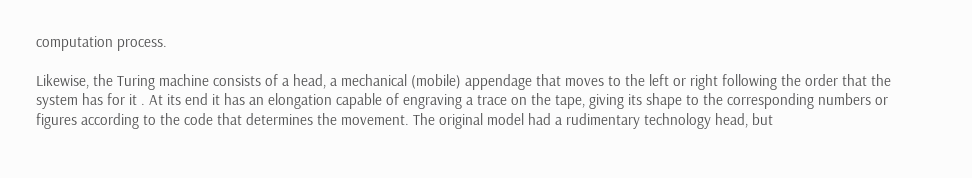computation process.

Likewise, the Turing machine consists of a head, a mechanical (mobile) appendage that moves to the left or right following the order that the system has for it . At its end it has an elongation capable of engraving a trace on the tape, giving its shape to the corresponding numbers or figures according to the code that determines the movement. The original model had a rudimentary technology head, but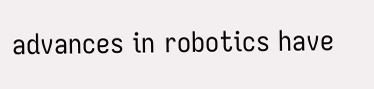advances in robotics have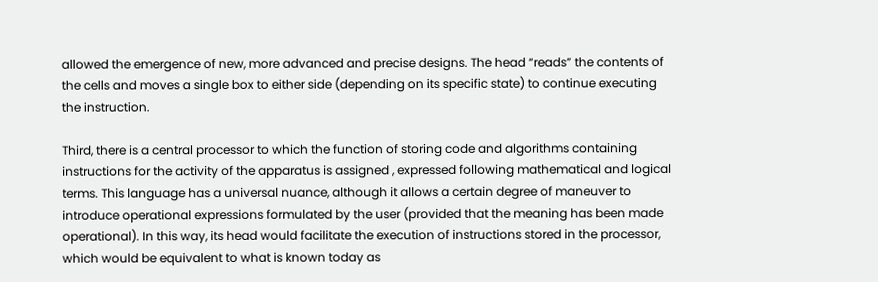allowed the emergence of new, more advanced and precise designs. The head “reads” the contents of the cells and moves a single box to either side (depending on its specific state) to continue executing the instruction.

Third, there is a central processor to which the function of storing code and algorithms containing instructions for the activity of the apparatus is assigned , expressed following mathematical and logical terms. This language has a universal nuance, although it allows a certain degree of maneuver to introduce operational expressions formulated by the user (provided that the meaning has been made operational). In this way, its head would facilitate the execution of instructions stored in the processor, which would be equivalent to what is known today as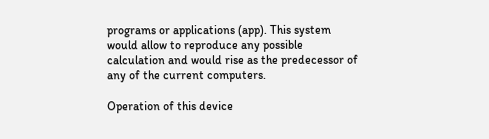programs or applications (app). This system would allow to reproduce any possible calculation and would rise as the predecessor of any of the current computers.

Operation of this device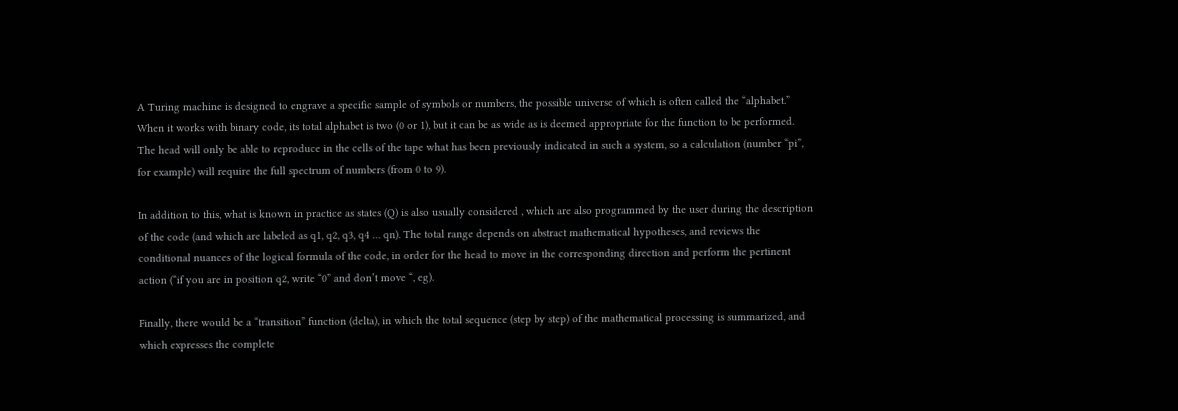A Turing machine is designed to engrave a specific sample of symbols or numbers, the possible universe of which is often called the “alphabet.” When it works with binary code, its total alphabet is two (0 or 1), but it can be as wide as is deemed appropriate for the function to be performed. The head will only be able to reproduce in the cells of the tape what has been previously indicated in such a system, so a calculation (number “pi”, for example) will require the full spectrum of numbers (from 0 to 9).

In addition to this, what is known in practice as states (Q) is also usually considered , which are also programmed by the user during the description of the code (and which are labeled as q1, q2, q3, q4 … qn). The total range depends on abstract mathematical hypotheses, and reviews the conditional nuances of the logical formula of the code, in order for the head to move in the corresponding direction and perform the pertinent action (“if you are in position q2, write “0” and don’t move “, eg).

Finally, there would be a “transition” function (delta), in which the total sequence (step by step) of the mathematical processing is summarized, and which expresses the complete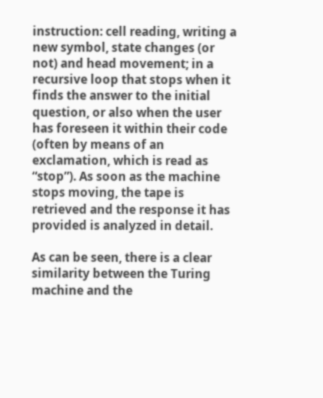instruction: cell reading, writing a new symbol, state changes (or not) and head movement; in a recursive loop that stops when it finds the answer to the initial question, or also when the user has foreseen it within their code (often by means of an exclamation, which is read as “stop”). As soon as the machine stops moving, the tape is retrieved and the response it has provided is analyzed in detail.

As can be seen, there is a clear similarity between the Turing machine and the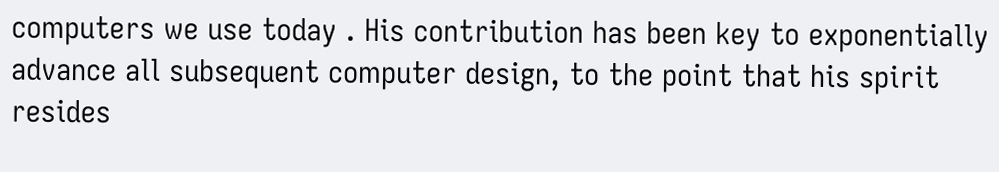computers we use today . His contribution has been key to exponentially advance all subsequent computer design, to the point that his spirit resides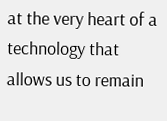at the very heart of a technology that allows us to remain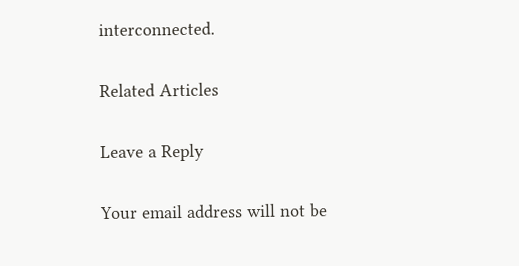interconnected.

Related Articles

Leave a Reply

Your email address will not be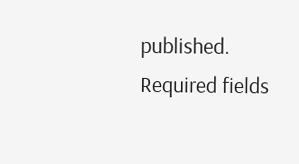published. Required fields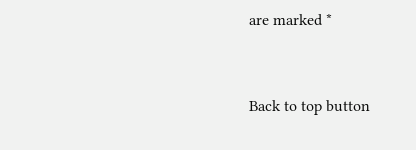are marked *


Back to top button